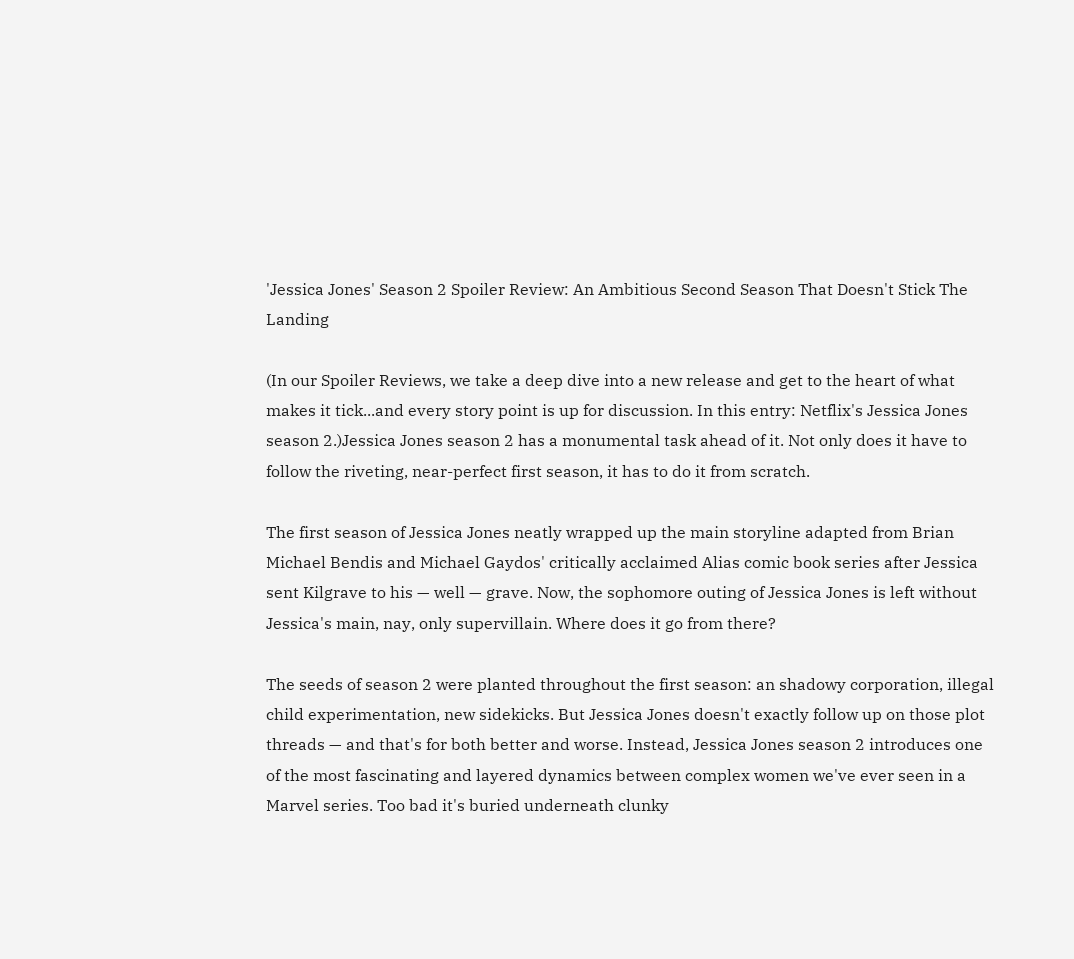'Jessica Jones' Season 2 Spoiler Review: An Ambitious Second Season That Doesn't Stick The Landing

(In our Spoiler Reviews, we take a deep dive into a new release and get to the heart of what makes it tick...and every story point is up for discussion. In this entry: Netflix's Jessica Jones season 2.)Jessica Jones season 2 has a monumental task ahead of it. Not only does it have to follow the riveting, near-perfect first season, it has to do it from scratch.

The first season of Jessica Jones neatly wrapped up the main storyline adapted from Brian Michael Bendis and Michael Gaydos' critically acclaimed Alias comic book series after Jessica sent Kilgrave to his — well — grave. Now, the sophomore outing of Jessica Jones is left without Jessica's main, nay, only supervillain. Where does it go from there?

The seeds of season 2 were planted throughout the first season: an shadowy corporation, illegal child experimentation, new sidekicks. But Jessica Jones doesn't exactly follow up on those plot threads — and that's for both better and worse. Instead, Jessica Jones season 2 introduces one of the most fascinating and layered dynamics between complex women we've ever seen in a Marvel series. Too bad it's buried underneath clunky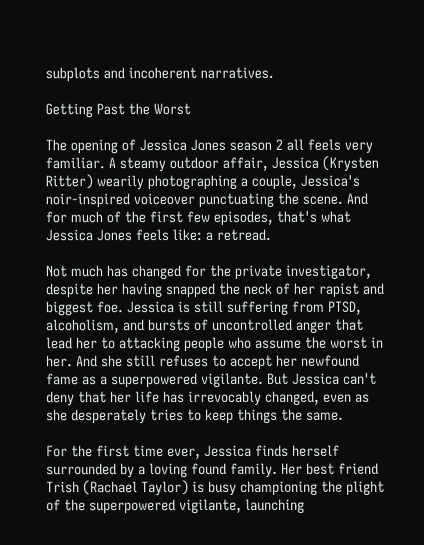subplots and incoherent narratives.

Getting Past the Worst

The opening of Jessica Jones season 2 all feels very familiar. A steamy outdoor affair, Jessica (Krysten Ritter) wearily photographing a couple, Jessica's noir-inspired voiceover punctuating the scene. And for much of the first few episodes, that's what Jessica Jones feels like: a retread.

Not much has changed for the private investigator, despite her having snapped the neck of her rapist and biggest foe. Jessica is still suffering from PTSD, alcoholism, and bursts of uncontrolled anger that lead her to attacking people who assume the worst in her. And she still refuses to accept her newfound fame as a superpowered vigilante. But Jessica can't deny that her life has irrevocably changed, even as she desperately tries to keep things the same.

For the first time ever, Jessica finds herself surrounded by a loving found family. Her best friend Trish (Rachael Taylor) is busy championing the plight of the superpowered vigilante, launching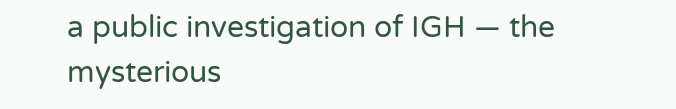a public investigation of IGH — the mysterious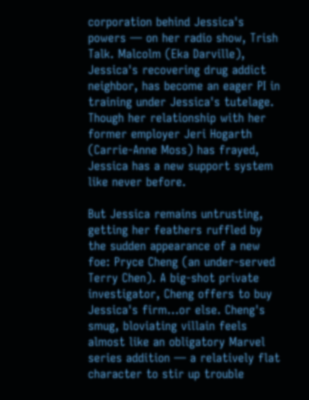corporation behind Jessica's powers — on her radio show, Trish Talk. Malcolm (Eka Darville), Jessica's recovering drug addict neighbor, has become an eager PI in training under Jessica's tutelage. Though her relationship with her former employer Jeri Hogarth (Carrie-Anne Moss) has frayed, Jessica has a new support system like never before.

But Jessica remains untrusting, getting her feathers ruffled by the sudden appearance of a new foe: Pryce Cheng (an under-served Terry Chen). A big-shot private investigator, Cheng offers to buy Jessica's firm...or else. Cheng's smug, bloviating villain feels almost like an obligatory Marvel series addition — a relatively flat character to stir up trouble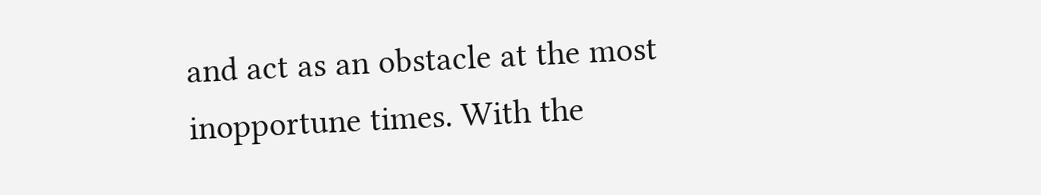and act as an obstacle at the most inopportune times. With the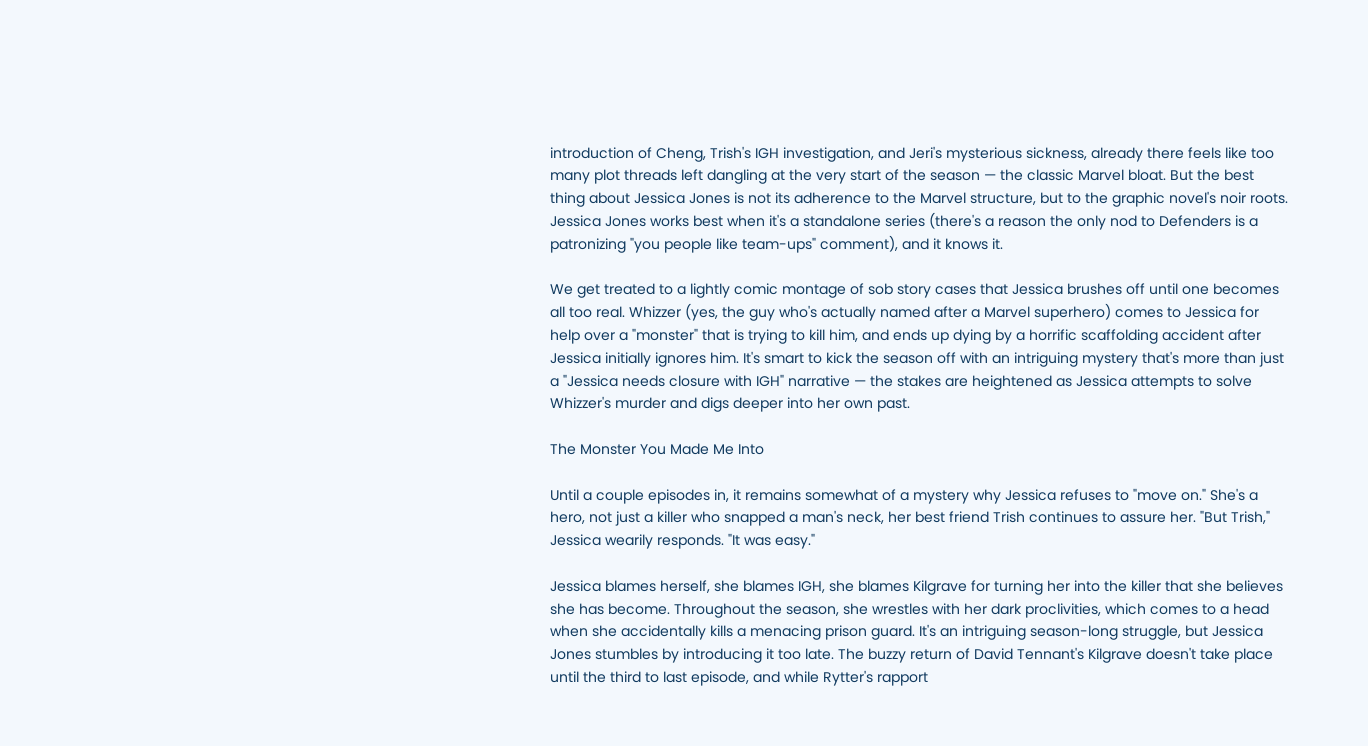introduction of Cheng, Trish's IGH investigation, and Jeri's mysterious sickness, already there feels like too many plot threads left dangling at the very start of the season — the classic Marvel bloat. But the best thing about Jessica Jones is not its adherence to the Marvel structure, but to the graphic novel's noir roots. Jessica Jones works best when it's a standalone series (there's a reason the only nod to Defenders is a patronizing "you people like team-ups" comment), and it knows it.

We get treated to a lightly comic montage of sob story cases that Jessica brushes off until one becomes all too real. Whizzer (yes, the guy who's actually named after a Marvel superhero) comes to Jessica for help over a "monster" that is trying to kill him, and ends up dying by a horrific scaffolding accident after Jessica initially ignores him. It's smart to kick the season off with an intriguing mystery that's more than just a "Jessica needs closure with IGH" narrative — the stakes are heightened as Jessica attempts to solve Whizzer's murder and digs deeper into her own past.

The Monster You Made Me Into

Until a couple episodes in, it remains somewhat of a mystery why Jessica refuses to "move on." She's a hero, not just a killer who snapped a man's neck, her best friend Trish continues to assure her. "But Trish," Jessica wearily responds. "It was easy."

Jessica blames herself, she blames IGH, she blames Kilgrave for turning her into the killer that she believes she has become. Throughout the season, she wrestles with her dark proclivities, which comes to a head when she accidentally kills a menacing prison guard. It's an intriguing season-long struggle, but Jessica Jones stumbles by introducing it too late. The buzzy return of David Tennant's Kilgrave doesn't take place until the third to last episode, and while Rytter's rapport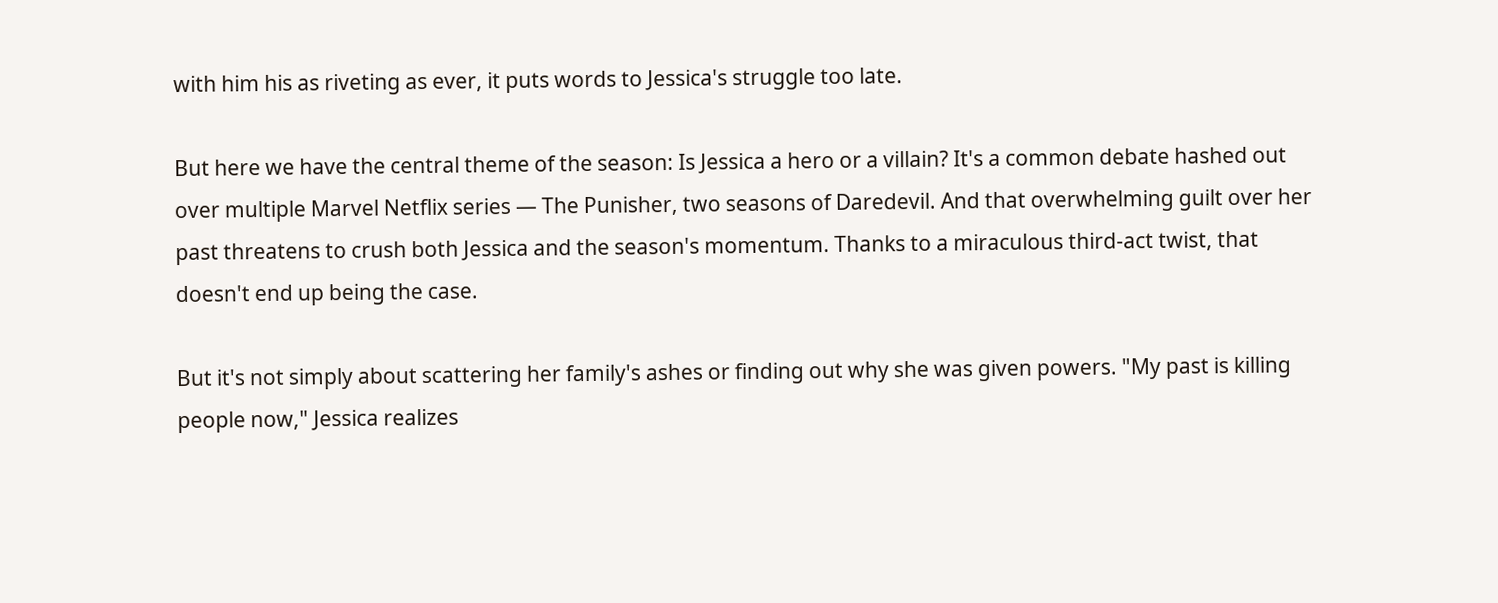with him his as riveting as ever, it puts words to Jessica's struggle too late.

But here we have the central theme of the season: Is Jessica a hero or a villain? It's a common debate hashed out over multiple Marvel Netflix series — The Punisher, two seasons of Daredevil. And that overwhelming guilt over her past threatens to crush both Jessica and the season's momentum. Thanks to a miraculous third-act twist, that doesn't end up being the case.

But it's not simply about scattering her family's ashes or finding out why she was given powers. "My past is killing people now," Jessica realizes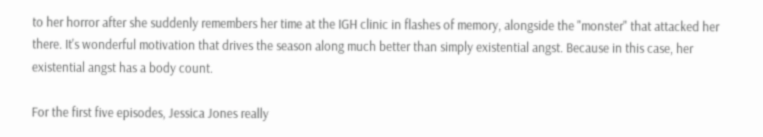to her horror after she suddenly remembers her time at the IGH clinic in flashes of memory, alongside the "monster" that attacked her there. It's wonderful motivation that drives the season along much better than simply existential angst. Because in this case, her existential angst has a body count.

For the first five episodes, Jessica Jones really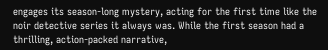engages its season-long mystery, acting for the first time like the noir detective series it always was. While the first season had a thrilling, action-packed narrative,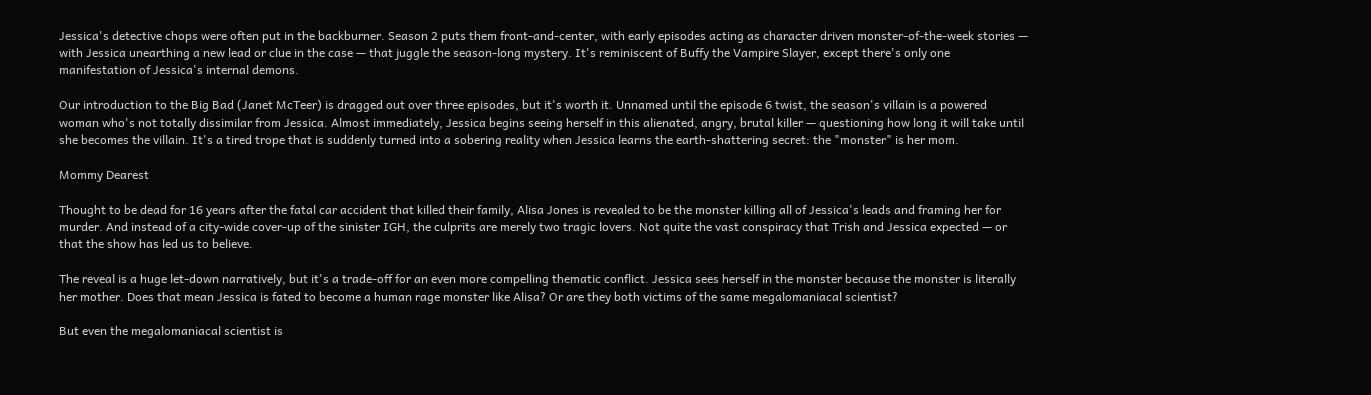Jessica's detective chops were often put in the backburner. Season 2 puts them front-and-center, with early episodes acting as character driven monster-of-the-week stories — with Jessica unearthing a new lead or clue in the case — that juggle the season-long mystery. It's reminiscent of Buffy the Vampire Slayer, except there's only one manifestation of Jessica's internal demons.

Our introduction to the Big Bad (Janet McTeer) is dragged out over three episodes, but it's worth it. Unnamed until the episode 6 twist, the season's villain is a powered woman who's not totally dissimilar from Jessica. Almost immediately, Jessica begins seeing herself in this alienated, angry, brutal killer — questioning how long it will take until she becomes the villain. It's a tired trope that is suddenly turned into a sobering reality when Jessica learns the earth-shattering secret: the "monster" is her mom.

Mommy Dearest

Thought to be dead for 16 years after the fatal car accident that killed their family, Alisa Jones is revealed to be the monster killing all of Jessica's leads and framing her for murder. And instead of a city-wide cover-up of the sinister IGH, the culprits are merely two tragic lovers. Not quite the vast conspiracy that Trish and Jessica expected — or that the show has led us to believe.

The reveal is a huge let-down narratively, but it's a trade-off for an even more compelling thematic conflict. Jessica sees herself in the monster because the monster is literally her mother. Does that mean Jessica is fated to become a human rage monster like Alisa? Or are they both victims of the same megalomaniacal scientist?

But even the megalomaniacal scientist is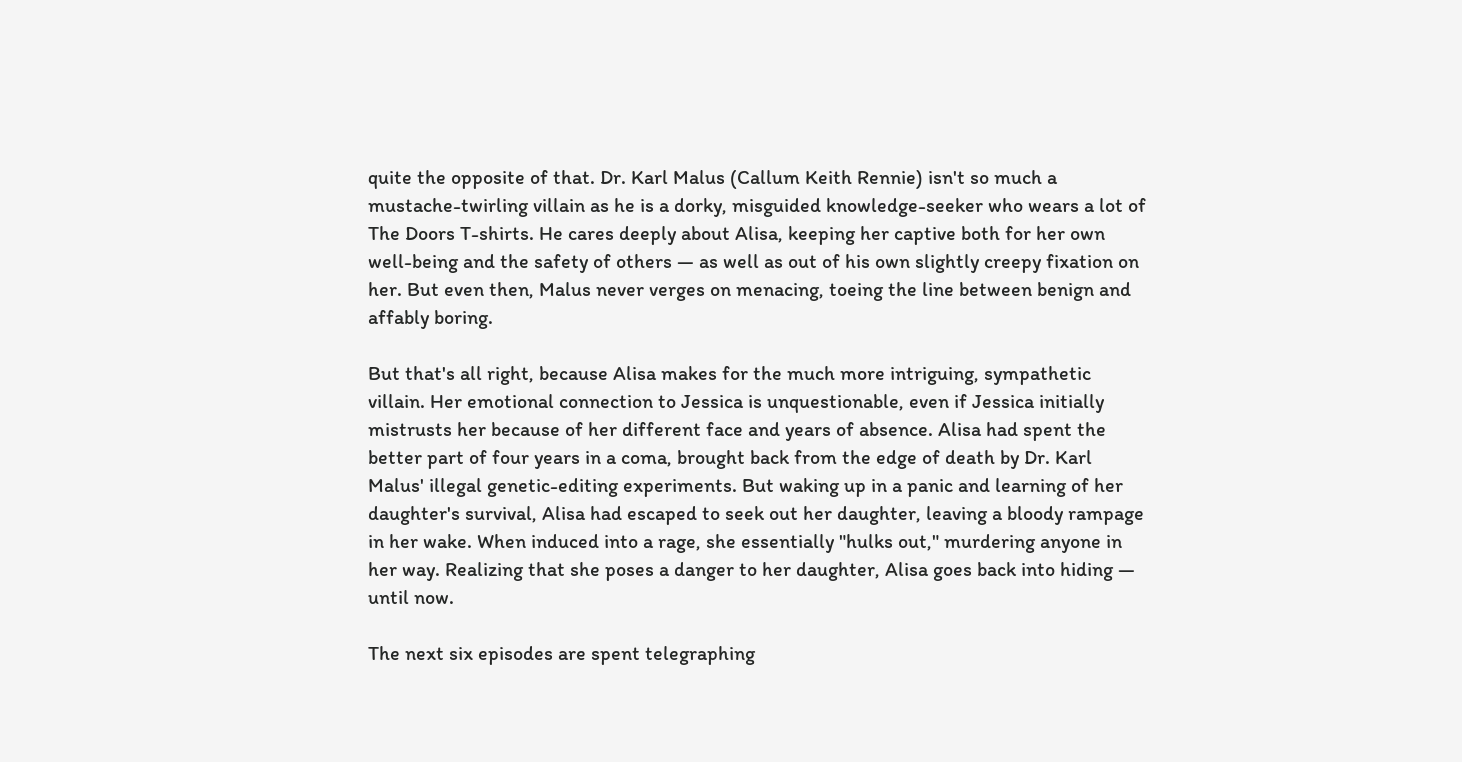quite the opposite of that. Dr. Karl Malus (Callum Keith Rennie) isn't so much a mustache-twirling villain as he is a dorky, misguided knowledge-seeker who wears a lot of The Doors T-shirts. He cares deeply about Alisa, keeping her captive both for her own well-being and the safety of others — as well as out of his own slightly creepy fixation on her. But even then, Malus never verges on menacing, toeing the line between benign and affably boring.

But that's all right, because Alisa makes for the much more intriguing, sympathetic villain. Her emotional connection to Jessica is unquestionable, even if Jessica initially mistrusts her because of her different face and years of absence. Alisa had spent the better part of four years in a coma, brought back from the edge of death by Dr. Karl Malus' illegal genetic-editing experiments. But waking up in a panic and learning of her daughter's survival, Alisa had escaped to seek out her daughter, leaving a bloody rampage in her wake. When induced into a rage, she essentially "hulks out," murdering anyone in her way. Realizing that she poses a danger to her daughter, Alisa goes back into hiding — until now.

The next six episodes are spent telegraphing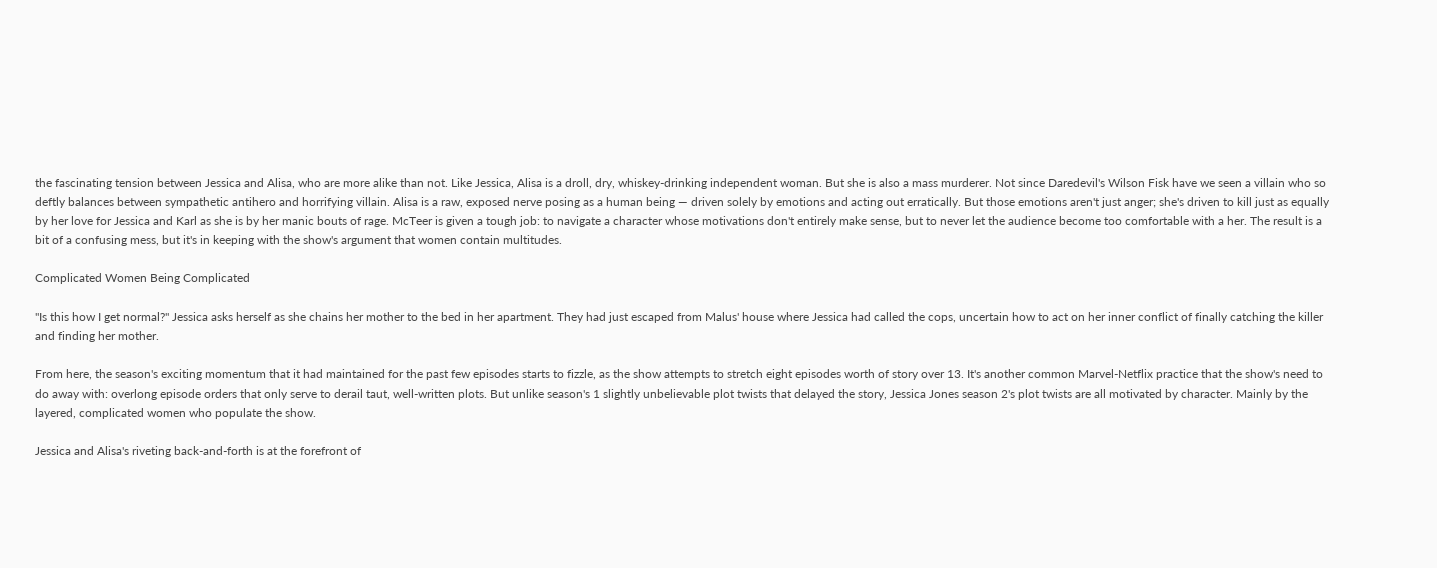the fascinating tension between Jessica and Alisa, who are more alike than not. Like Jessica, Alisa is a droll, dry, whiskey-drinking independent woman. But she is also a mass murderer. Not since Daredevil's Wilson Fisk have we seen a villain who so deftly balances between sympathetic antihero and horrifying villain. Alisa is a raw, exposed nerve posing as a human being — driven solely by emotions and acting out erratically. But those emotions aren't just anger; she's driven to kill just as equally by her love for Jessica and Karl as she is by her manic bouts of rage. McTeer is given a tough job: to navigate a character whose motivations don't entirely make sense, but to never let the audience become too comfortable with a her. The result is a bit of a confusing mess, but it's in keeping with the show's argument that women contain multitudes.

Complicated Women Being Complicated

"Is this how I get normal?" Jessica asks herself as she chains her mother to the bed in her apartment. They had just escaped from Malus' house where Jessica had called the cops, uncertain how to act on her inner conflict of finally catching the killer and finding her mother.

From here, the season's exciting momentum that it had maintained for the past few episodes starts to fizzle, as the show attempts to stretch eight episodes worth of story over 13. It's another common Marvel-Netflix practice that the show's need to do away with: overlong episode orders that only serve to derail taut, well-written plots. But unlike season's 1 slightly unbelievable plot twists that delayed the story, Jessica Jones season 2's plot twists are all motivated by character. Mainly by the layered, complicated women who populate the show.

Jessica and Alisa's riveting back-and-forth is at the forefront of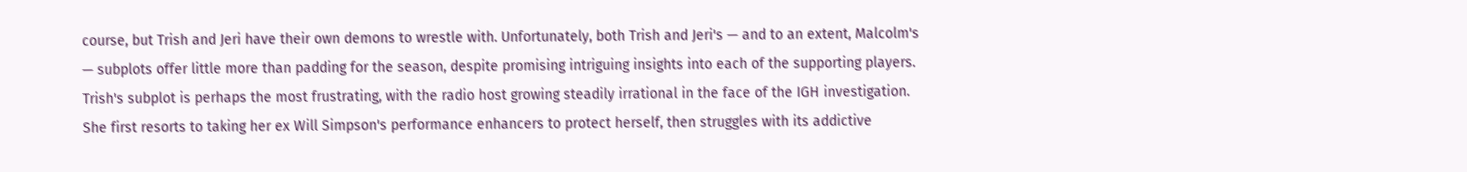course, but Trish and Jeri have their own demons to wrestle with. Unfortunately, both Trish and Jeri's — and to an extent, Malcolm's — subplots offer little more than padding for the season, despite promising intriguing insights into each of the supporting players. Trish's subplot is perhaps the most frustrating, with the radio host growing steadily irrational in the face of the IGH investigation. She first resorts to taking her ex Will Simpson's performance enhancers to protect herself, then struggles with its addictive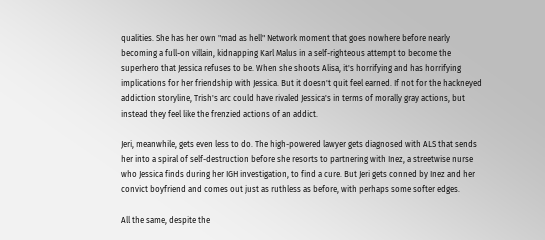qualities. She has her own "mad as hell" Network moment that goes nowhere before nearly becoming a full-on villain, kidnapping Karl Malus in a self-righteous attempt to become the superhero that Jessica refuses to be. When she shoots Alisa, it's horrifying and has horrifying implications for her friendship with Jessica. But it doesn't quit feel earned. If not for the hackneyed addiction storyline, Trish's arc could have rivaled Jessica's in terms of morally gray actions, but instead they feel like the frenzied actions of an addict.

Jeri, meanwhile, gets even less to do. The high-powered lawyer gets diagnosed with ALS that sends her into a spiral of self-destruction before she resorts to partnering with Inez, a streetwise nurse who Jessica finds during her IGH investigation, to find a cure. But Jeri gets conned by Inez and her convict boyfriend and comes out just as ruthless as before, with perhaps some softer edges.

All the same, despite the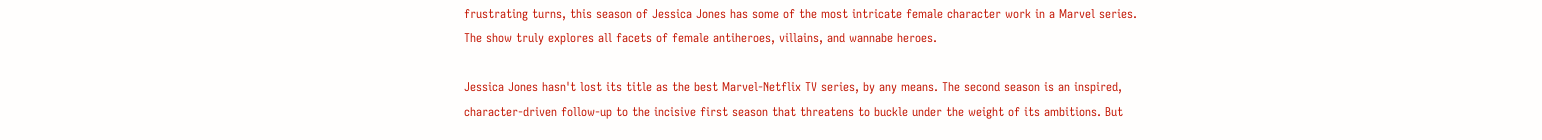frustrating turns, this season of Jessica Jones has some of the most intricate female character work in a Marvel series. The show truly explores all facets of female antiheroes, villains, and wannabe heroes.

Jessica Jones hasn't lost its title as the best Marvel-Netflix TV series, by any means. The second season is an inspired, character-driven follow-up to the incisive first season that threatens to buckle under the weight of its ambitions. But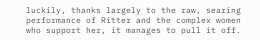luckily, thanks largely to the raw, searing performance of Ritter and the complex women who support her, it manages to pull it off.